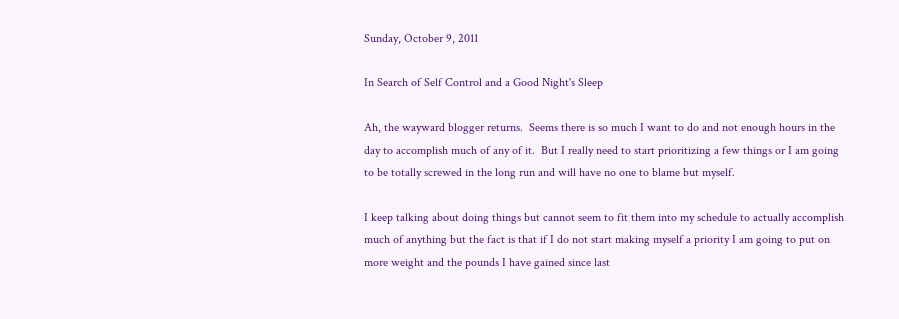Sunday, October 9, 2011

In Search of Self Control and a Good Night's Sleep

Ah, the wayward blogger returns.  Seems there is so much I want to do and not enough hours in the day to accomplish much of any of it.  But I really need to start prioritizing a few things or I am going to be totally screwed in the long run and will have no one to blame but myself.

I keep talking about doing things but cannot seem to fit them into my schedule to actually accomplish much of anything but the fact is that if I do not start making myself a priority I am going to put on more weight and the pounds I have gained since last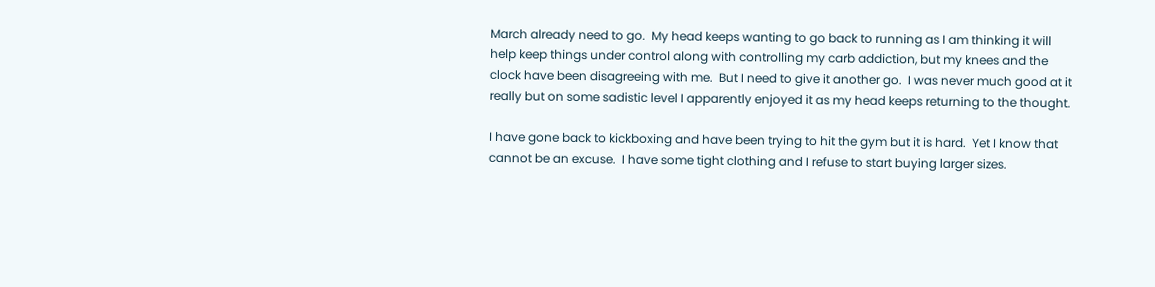March already need to go.  My head keeps wanting to go back to running as I am thinking it will help keep things under control along with controlling my carb addiction, but my knees and the clock have been disagreeing with me.  But I need to give it another go.  I was never much good at it really but on some sadistic level I apparently enjoyed it as my head keeps returning to the thought.

I have gone back to kickboxing and have been trying to hit the gym but it is hard.  Yet I know that cannot be an excuse.  I have some tight clothing and I refuse to start buying larger sizes.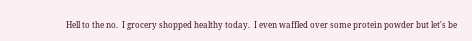Hell to the no.  I grocery shopped healthy today.  I even waffled over some protein powder but let's be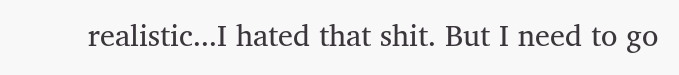realistic...I hated that shit. But I need to go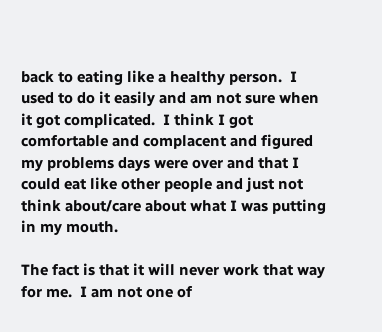back to eating like a healthy person.  I used to do it easily and am not sure when it got complicated.  I think I got comfortable and complacent and figured my problems days were over and that I could eat like other people and just not think about/care about what I was putting in my mouth.

The fact is that it will never work that way for me.  I am not one of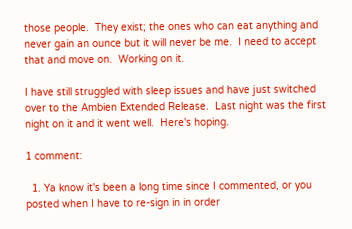those people.  They exist; the ones who can eat anything and never gain an ounce but it will never be me.  I need to accept that and move on.  Working on it.

I have still struggled with sleep issues and have just switched over to the Ambien Extended Release.  Last night was the first night on it and it went well.  Here's hoping.

1 comment:

  1. Ya know it's been a long time since I commented, or you posted when I have to re-sign in in order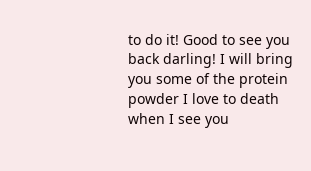to do it! Good to see you back darling! I will bring you some of the protein powder I love to death when I see you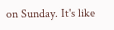on Sunday. It's like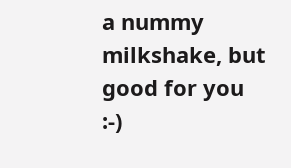a nummy milkshake, but good for you :-)